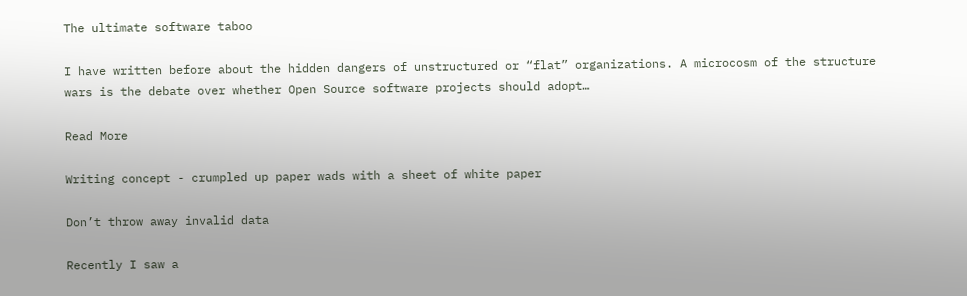The ultimate software taboo

I have written before about the hidden dangers of unstructured or “flat” organizations. A microcosm of the structure wars is the debate over whether Open Source software projects should adopt…

Read More

Writing concept - crumpled up paper wads with a sheet of white paper

Don’t throw away invalid data

Recently I saw a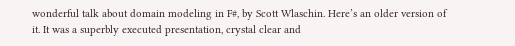wonderful talk about domain modeling in F#, by Scott Wlaschin. Here’s an older version of it. It was a superbly executed presentation, crystal clear and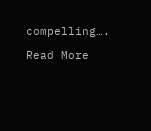compelling….

Read More